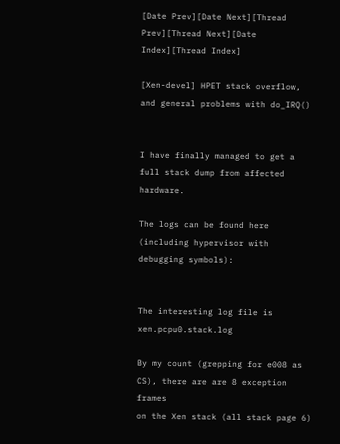[Date Prev][Date Next][Thread Prev][Thread Next][Date Index][Thread Index]

[Xen-devel] HPET stack overflow, and general problems with do_IRQ()


I have finally managed to get a full stack dump from affected hardware.

The logs can be found here (including hypervisor with debugging symbols):


The interesting log file is xen.pcpu0.stack.log

By my count (grepping for e008 as CS), there are are 8 exception frames
on the Xen stack (all stack page 6)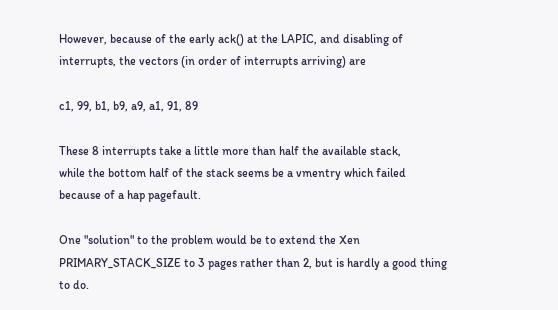However, because of the early ack() at the LAPIC, and disabling of
interrupts, the vectors (in order of interrupts arriving) are

c1, 99, b1, b9, a9, a1, 91, 89

These 8 interrupts take a little more than half the available stack,
while the bottom half of the stack seems be a vmentry which failed
because of a hap pagefault.

One "solution" to the problem would be to extend the Xen
PRIMARY_STACK_SIZE to 3 pages rather than 2, but is hardly a good thing
to do.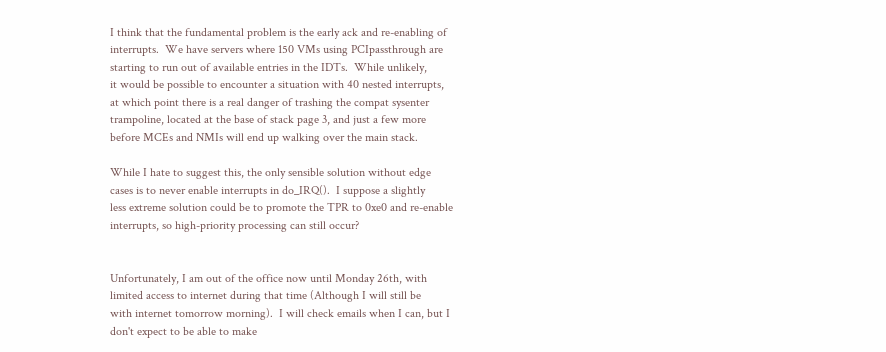I think that the fundamental problem is the early ack and re-enabling of
interrupts.  We have servers where 150 VMs using PCIpassthrough are
starting to run out of available entries in the IDTs.  While unlikely,
it would be possible to encounter a situation with 40 nested interrupts,
at which point there is a real danger of trashing the compat sysenter
trampoline, located at the base of stack page 3, and just a few more
before MCEs and NMIs will end up walking over the main stack.

While I hate to suggest this, the only sensible solution without edge
cases is to never enable interrupts in do_IRQ().  I suppose a slightly
less extreme solution could be to promote the TPR to 0xe0 and re-enable
interrupts, so high-priority processing can still occur?


Unfortunately, I am out of the office now until Monday 26th, with
limited access to internet during that time (Although I will still be
with internet tomorrow morning).  I will check emails when I can, but I
don't expect to be able to make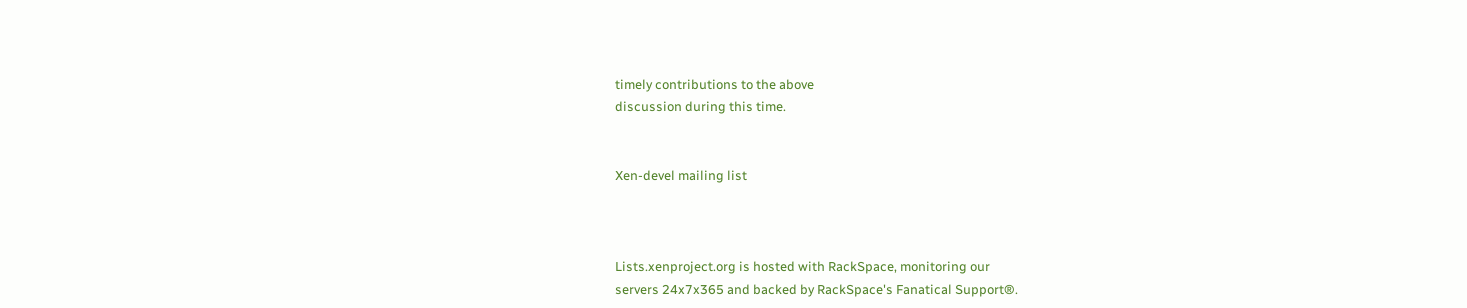timely contributions to the above
discussion during this time.


Xen-devel mailing list



Lists.xenproject.org is hosted with RackSpace, monitoring our
servers 24x7x365 and backed by RackSpace's Fanatical Support®.